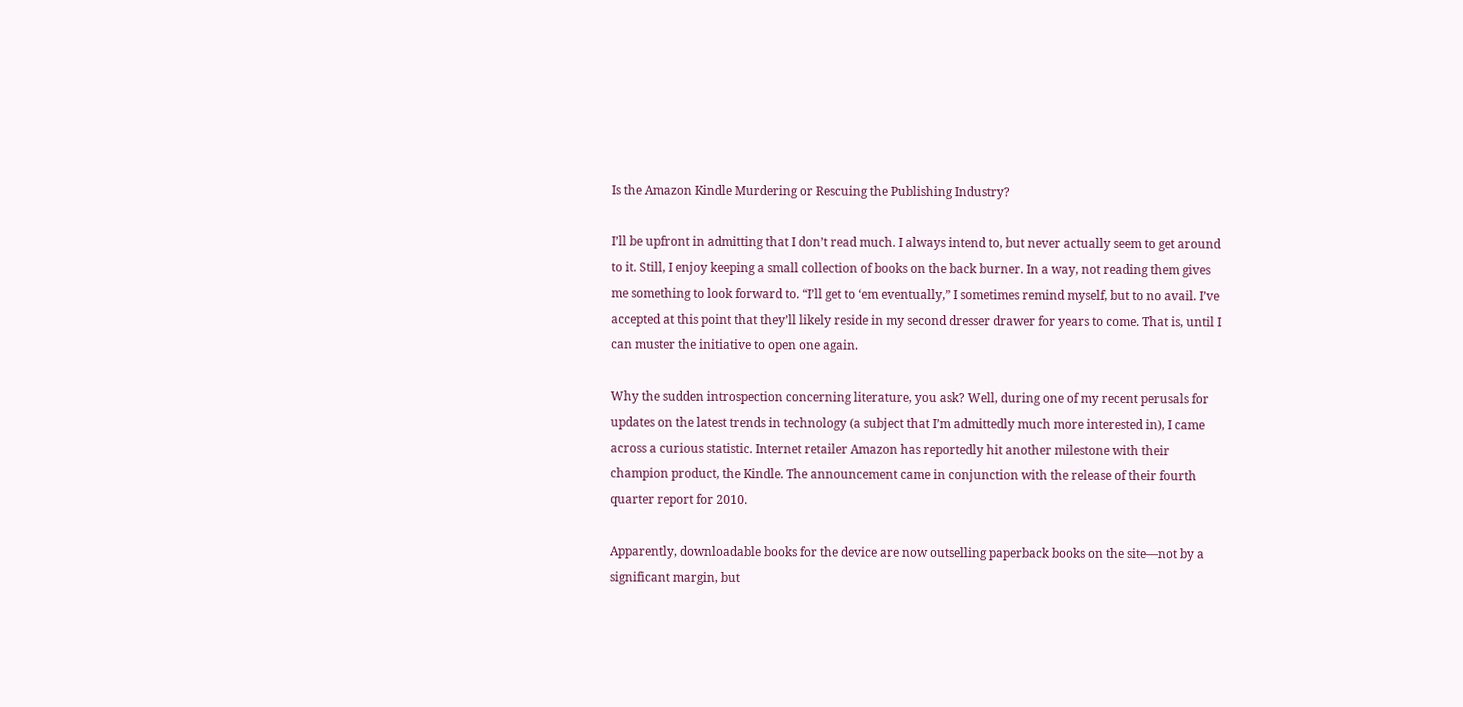Is the Amazon Kindle Murdering or Rescuing the Publishing Industry?

I’ll be upfront in admitting that I don’t read much. I always intend to, but never actually seem to get around to it. Still, I enjoy keeping a small collection of books on the back burner. In a way, not reading them gives me something to look forward to. “I’ll get to ‘em eventually,” I sometimes remind myself, but to no avail. I’ve accepted at this point that they’ll likely reside in my second dresser drawer for years to come. That is, until I can muster the initiative to open one again.

Why the sudden introspection concerning literature, you ask? Well, during one of my recent perusals for updates on the latest trends in technology (a subject that I’m admittedly much more interested in), I came across a curious statistic. Internet retailer Amazon has reportedly hit another milestone with their champion product, the Kindle. The announcement came in conjunction with the release of their fourth quarter report for 2010.

Apparently, downloadable books for the device are now outselling paperback books on the site—not by a significant margin, but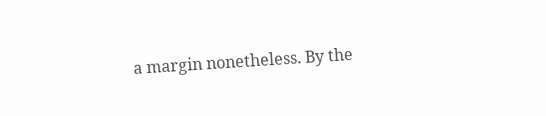a margin nonetheless. By the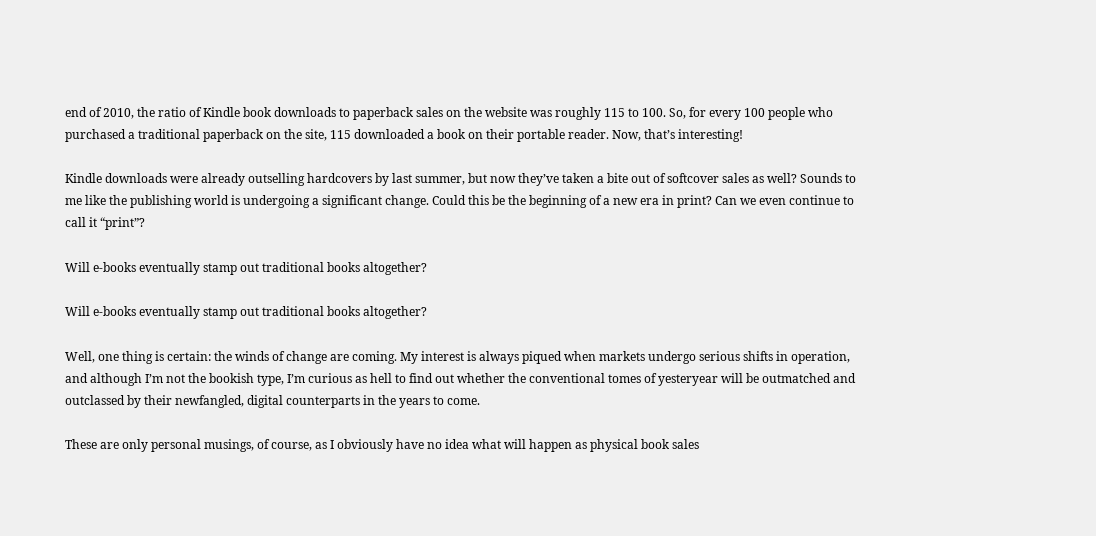end of 2010, the ratio of Kindle book downloads to paperback sales on the website was roughly 115 to 100. So, for every 100 people who purchased a traditional paperback on the site, 115 downloaded a book on their portable reader. Now, that’s interesting!

Kindle downloads were already outselling hardcovers by last summer, but now they’ve taken a bite out of softcover sales as well? Sounds to me like the publishing world is undergoing a significant change. Could this be the beginning of a new era in print? Can we even continue to call it “print”?

Will e-books eventually stamp out traditional books altogether?

Will e-books eventually stamp out traditional books altogether?

Well, one thing is certain: the winds of change are coming. My interest is always piqued when markets undergo serious shifts in operation, and although I’m not the bookish type, I’m curious as hell to find out whether the conventional tomes of yesteryear will be outmatched and outclassed by their newfangled, digital counterparts in the years to come.

These are only personal musings, of course, as I obviously have no idea what will happen as physical book sales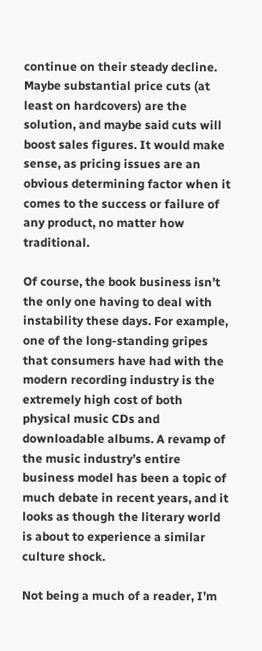continue on their steady decline. Maybe substantial price cuts (at least on hardcovers) are the solution, and maybe said cuts will boost sales figures. It would make sense, as pricing issues are an obvious determining factor when it comes to the success or failure of any product, no matter how traditional.

Of course, the book business isn’t the only one having to deal with instability these days. For example, one of the long-standing gripes that consumers have had with the modern recording industry is the extremely high cost of both physical music CDs and downloadable albums. A revamp of the music industry’s entire business model has been a topic of much debate in recent years, and it looks as though the literary world is about to experience a similar culture shock.

Not being a much of a reader, I’m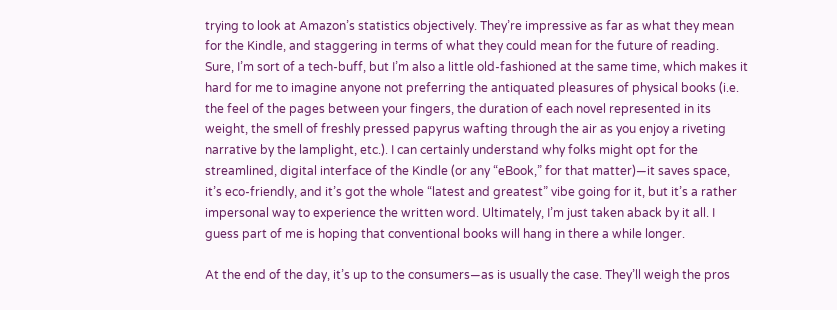trying to look at Amazon’s statistics objectively. They’re impressive as far as what they mean for the Kindle, and staggering in terms of what they could mean for the future of reading. Sure, I’m sort of a tech-buff, but I’m also a little old-fashioned at the same time, which makes it hard for me to imagine anyone not preferring the antiquated pleasures of physical books (i.e. the feel of the pages between your fingers, the duration of each novel represented in its weight, the smell of freshly pressed papyrus wafting through the air as you enjoy a riveting narrative by the lamplight, etc.). I can certainly understand why folks might opt for the streamlined, digital interface of the Kindle (or any “eBook,” for that matter)—it saves space, it’s eco-friendly, and it’s got the whole “latest and greatest” vibe going for it, but it’s a rather impersonal way to experience the written word. Ultimately, I’m just taken aback by it all. I guess part of me is hoping that conventional books will hang in there a while longer.

At the end of the day, it’s up to the consumers—as is usually the case. They’ll weigh the pros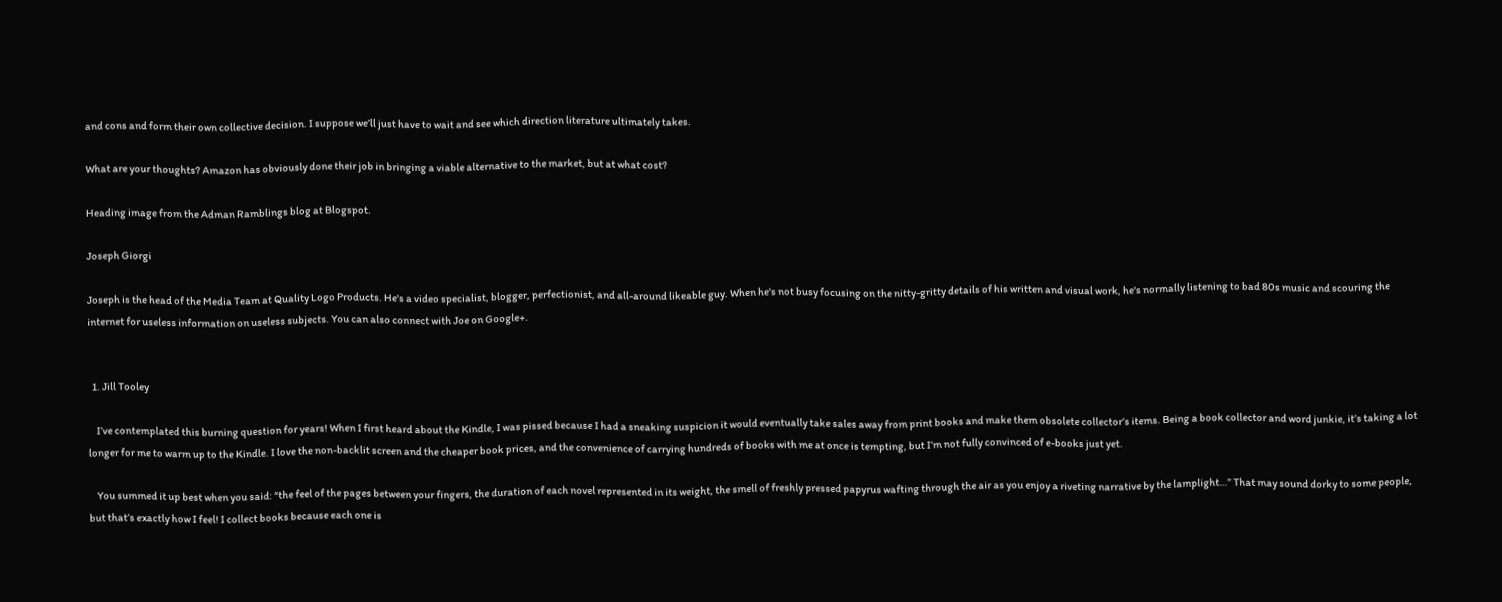and cons and form their own collective decision. I suppose we’ll just have to wait and see which direction literature ultimately takes.

What are your thoughts? Amazon has obviously done their job in bringing a viable alternative to the market, but at what cost?

Heading image from the Adman Ramblings blog at Blogspot.

Joseph Giorgi

Joseph is the head of the Media Team at Quality Logo Products. He's a video specialist, blogger, perfectionist, and all-around likeable guy. When he's not busy focusing on the nitty-gritty details of his written and visual work, he's normally listening to bad 80s music and scouring the internet for useless information on useless subjects. You can also connect with Joe on Google+.


  1. Jill Tooley

    I’ve contemplated this burning question for years! When I first heard about the Kindle, I was pissed because I had a sneaking suspicion it would eventually take sales away from print books and make them obsolete collector’s items. Being a book collector and word junkie, it’s taking a lot longer for me to warm up to the Kindle. I love the non-backlit screen and the cheaper book prices, and the convenience of carrying hundreds of books with me at once is tempting, but I’m not fully convinced of e-books just yet.

    You summed it up best when you said: “the feel of the pages between your fingers, the duration of each novel represented in its weight, the smell of freshly pressed papyrus wafting through the air as you enjoy a riveting narrative by the lamplight…” That may sound dorky to some people, but that’s exactly how I feel! I collect books because each one is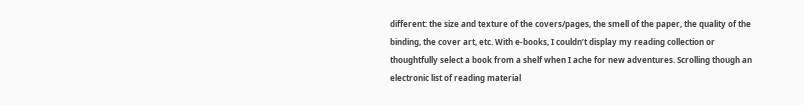different: the size and texture of the covers/pages, the smell of the paper, the quality of the binding, the cover art, etc. With e-books, I couldn’t display my reading collection or thoughtfully select a book from a shelf when I ache for new adventures. Scrolling though an electronic list of reading material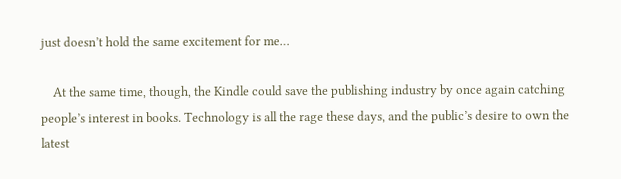just doesn’t hold the same excitement for me…

    At the same time, though, the Kindle could save the publishing industry by once again catching people’s interest in books. Technology is all the rage these days, and the public’s desire to own the latest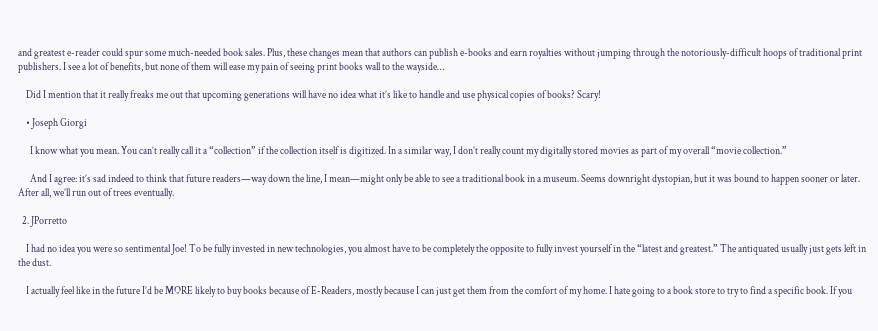and greatest e-reader could spur some much-needed book sales. Plus, these changes mean that authors can publish e-books and earn royalties without jumping through the notoriously-difficult hoops of traditional print publishers. I see a lot of benefits, but none of them will ease my pain of seeing print books wall to the wayside…

    Did I mention that it really freaks me out that upcoming generations will have no idea what it’s like to handle and use physical copies of books? Scary!

    • Joseph Giorgi

      I know what you mean. You can’t really call it a “collection” if the collection itself is digitized. In a similar way, I don’t really count my digitally stored movies as part of my overall “movie collection.”

      And I agree: it’s sad indeed to think that future readers—way down the line, I mean—might only be able to see a traditional book in a museum. Seems downright dystopian, but it was bound to happen sooner or later. After all, we’ll run out of trees eventually.

  2. JPorretto

    I had no idea you were so sentimental Joe! To be fully invested in new technologies, you almost have to be completely the opposite to fully invest yourself in the “latest and greatest.” The antiquated usually just gets left in the dust.

    I actually feel like in the future I’d be MORE likely to buy books because of E-Readers, mostly because I can just get them from the comfort of my home. I hate going to a book store to try to find a specific book. If you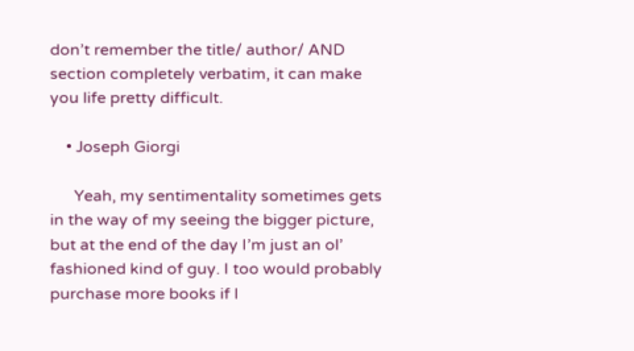don’t remember the title/ author/ AND section completely verbatim, it can make you life pretty difficult.

    • Joseph Giorgi

      Yeah, my sentimentality sometimes gets in the way of my seeing the bigger picture, but at the end of the day I’m just an ol’ fashioned kind of guy. I too would probably purchase more books if I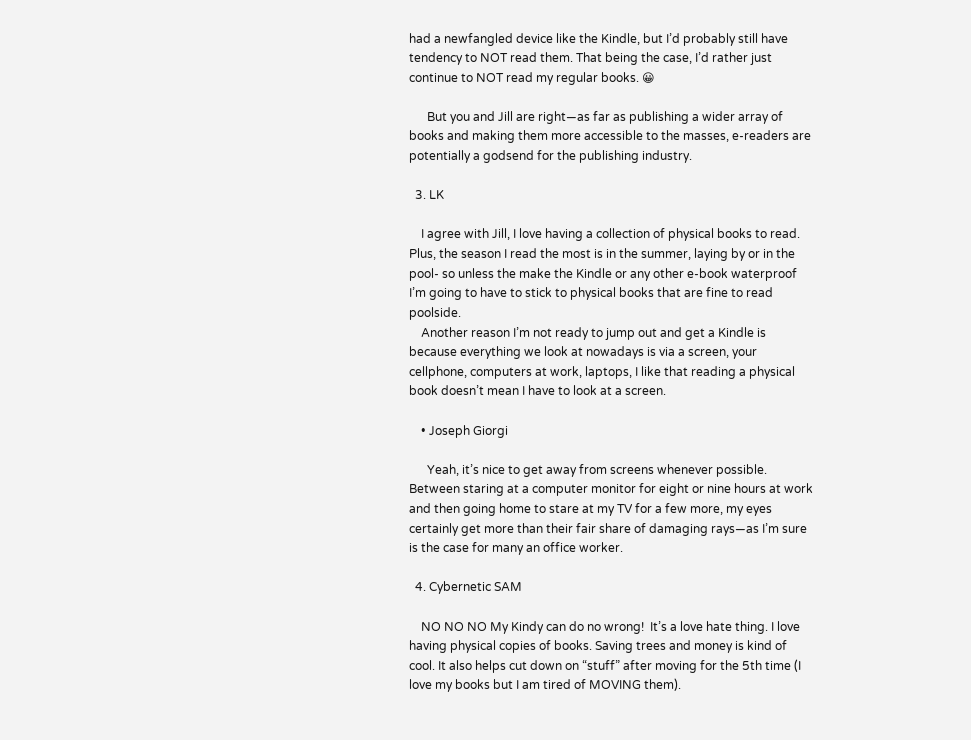had a newfangled device like the Kindle, but I’d probably still have tendency to NOT read them. That being the case, I’d rather just continue to NOT read my regular books. 😀

      But you and Jill are right—as far as publishing a wider array of books and making them more accessible to the masses, e-readers are potentially a godsend for the publishing industry.

  3. LK

    I agree with Jill, I love having a collection of physical books to read. Plus, the season I read the most is in the summer, laying by or in the pool- so unless the make the Kindle or any other e-book waterproof I’m going to have to stick to physical books that are fine to read poolside.
    Another reason I’m not ready to jump out and get a Kindle is because everything we look at nowadays is via a screen, your cellphone, computers at work, laptops, I like that reading a physical book doesn’t mean I have to look at a screen.

    • Joseph Giorgi

      Yeah, it’s nice to get away from screens whenever possible. Between staring at a computer monitor for eight or nine hours at work and then going home to stare at my TV for a few more, my eyes certainly get more than their fair share of damaging rays—as I’m sure is the case for many an office worker.

  4. Cybernetic SAM

    NO NO NO My Kindy can do no wrong!  It’s a love hate thing. I love having physical copies of books. Saving trees and money is kind of cool. It also helps cut down on “stuff” after moving for the 5th time (I love my books but I am tired of MOVING them).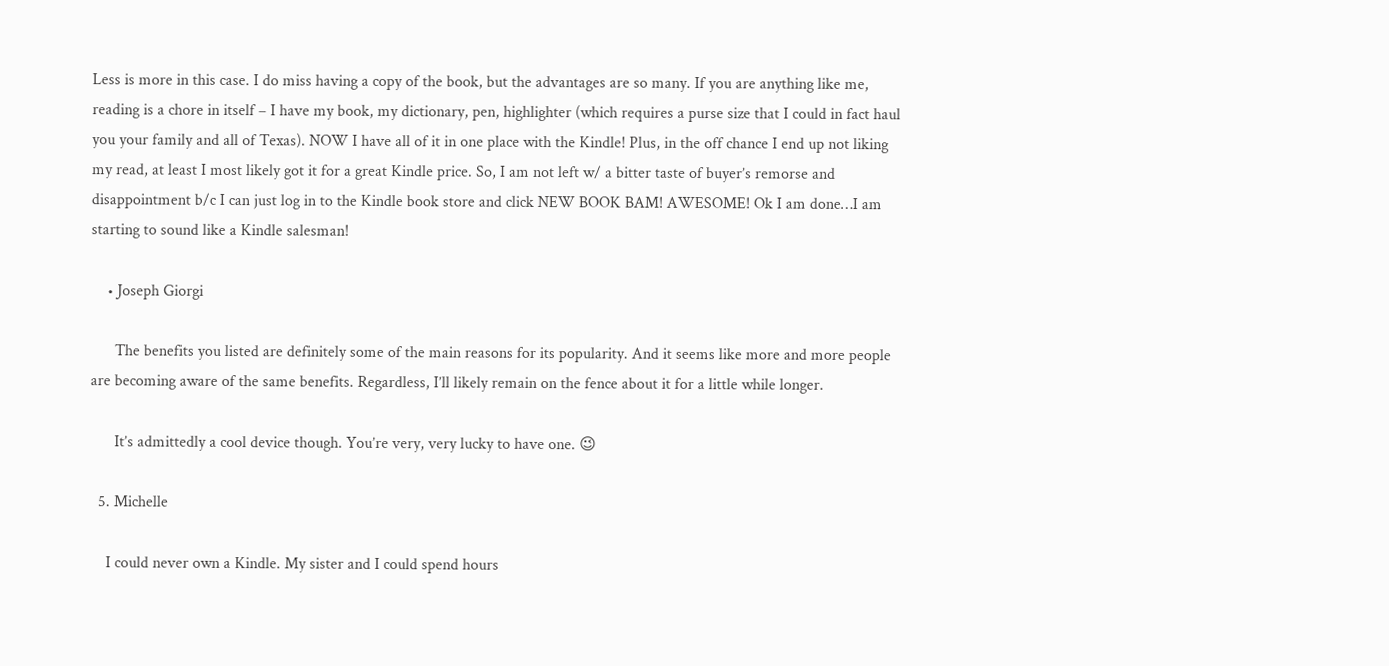Less is more in this case. I do miss having a copy of the book, but the advantages are so many. If you are anything like me, reading is a chore in itself – I have my book, my dictionary, pen, highlighter (which requires a purse size that I could in fact haul you your family and all of Texas). NOW I have all of it in one place with the Kindle! Plus, in the off chance I end up not liking my read, at least I most likely got it for a great Kindle price. So, I am not left w/ a bitter taste of buyer’s remorse and disappointment b/c I can just log in to the Kindle book store and click NEW BOOK BAM! AWESOME! Ok I am done…I am starting to sound like a Kindle salesman!

    • Joseph Giorgi

      The benefits you listed are definitely some of the main reasons for its popularity. And it seems like more and more people are becoming aware of the same benefits. Regardless, I’ll likely remain on the fence about it for a little while longer.

      It’s admittedly a cool device though. You’re very, very lucky to have one. 😉

  5. Michelle

    I could never own a Kindle. My sister and I could spend hours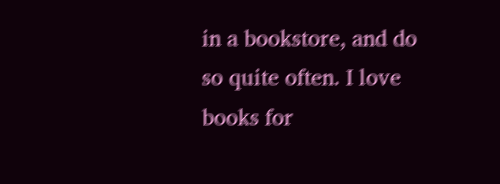in a bookstore, and do so quite often. I love books for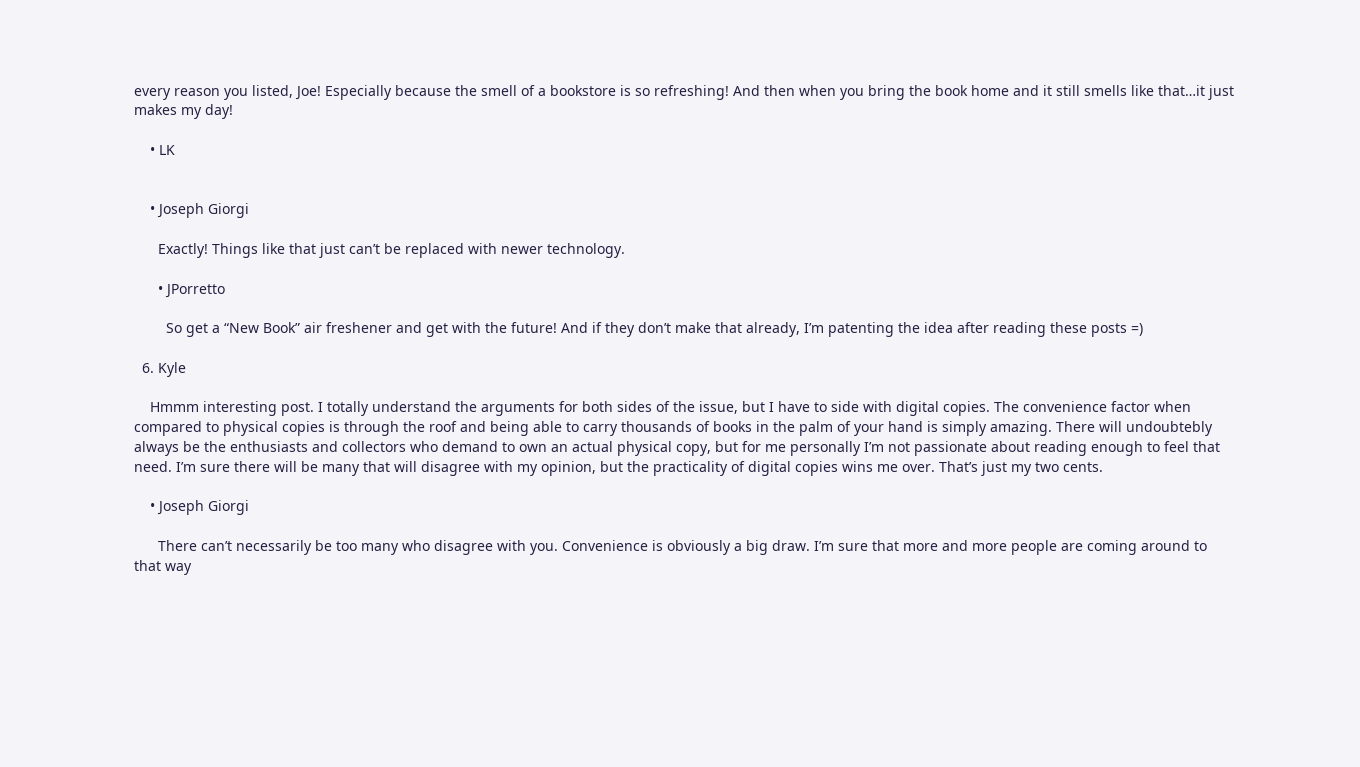every reason you listed, Joe! Especially because the smell of a bookstore is so refreshing! And then when you bring the book home and it still smells like that…it just makes my day!

    • LK


    • Joseph Giorgi

      Exactly! Things like that just can’t be replaced with newer technology.

      • JPorretto

        So get a “New Book” air freshener and get with the future! And if they don’t make that already, I’m patenting the idea after reading these posts =)

  6. Kyle

    Hmmm interesting post. I totally understand the arguments for both sides of the issue, but I have to side with digital copies. The convenience factor when compared to physical copies is through the roof and being able to carry thousands of books in the palm of your hand is simply amazing. There will undoubtebly always be the enthusiasts and collectors who demand to own an actual physical copy, but for me personally I’m not passionate about reading enough to feel that need. I’m sure there will be many that will disagree with my opinion, but the practicality of digital copies wins me over. That’s just my two cents.

    • Joseph Giorgi

      There can’t necessarily be too many who disagree with you. Convenience is obviously a big draw. I’m sure that more and more people are coming around to that way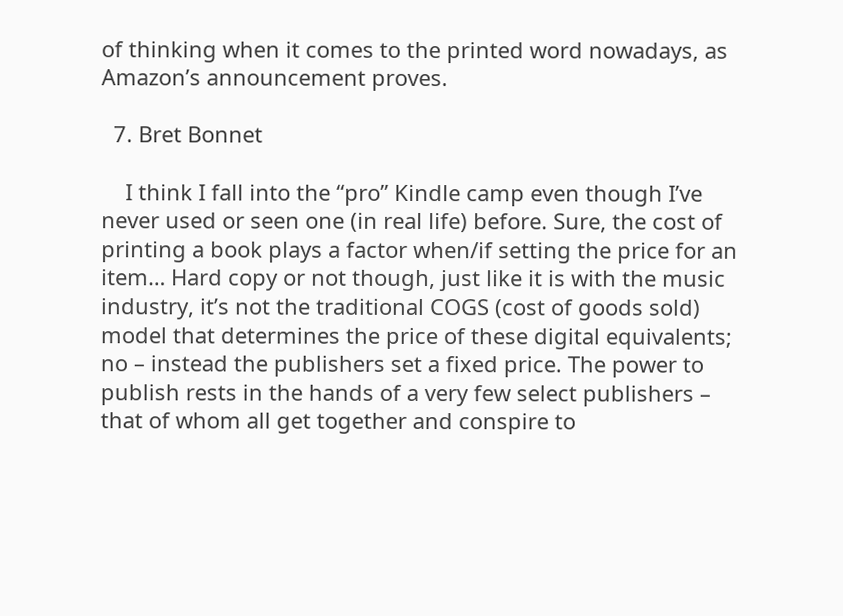of thinking when it comes to the printed word nowadays, as Amazon’s announcement proves.

  7. Bret Bonnet

    I think I fall into the “pro” Kindle camp even though I’ve never used or seen one (in real life) before. Sure, the cost of printing a book plays a factor when/if setting the price for an item… Hard copy or not though, just like it is with the music industry, it’s not the traditional COGS (cost of goods sold) model that determines the price of these digital equivalents; no – instead the publishers set a fixed price. The power to publish rests in the hands of a very few select publishers – that of whom all get together and conspire to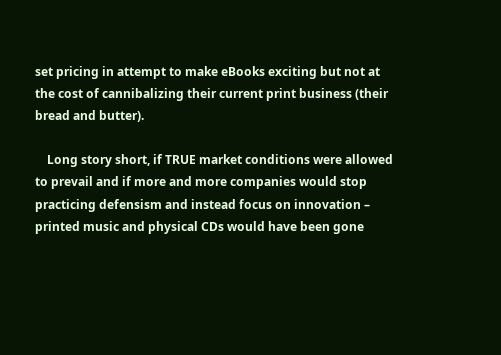set pricing in attempt to make eBooks exciting but not at the cost of cannibalizing their current print business (their bread and butter).

    Long story short, if TRUE market conditions were allowed to prevail and if more and more companies would stop practicing defensism and instead focus on innovation – printed music and physical CDs would have been gone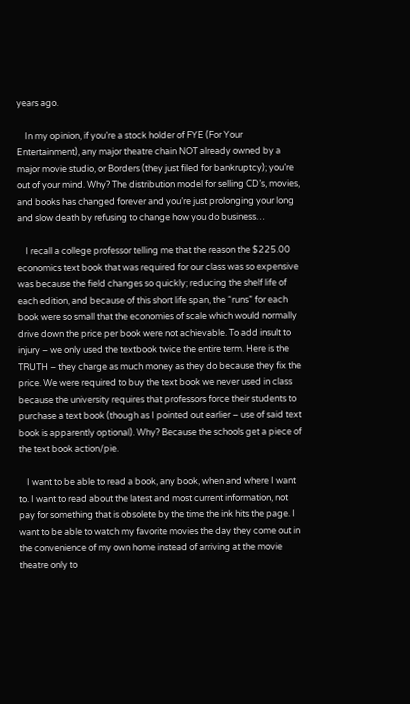years ago.

    In my opinion, if you’re a stock holder of FYE (For Your Entertainment), any major theatre chain NOT already owned by a major movie studio, or Borders (they just filed for bankruptcy); you’re out of your mind. Why? The distribution model for selling CD’s, movies, and books has changed forever and you’re just prolonging your long and slow death by refusing to change how you do business…

    I recall a college professor telling me that the reason the $225.00 economics text book that was required for our class was so expensive was because the field changes so quickly; reducing the shelf life of each edition, and because of this short life span, the “runs” for each book were so small that the economies of scale which would normally drive down the price per book were not achievable. To add insult to injury – we only used the textbook twice the entire term. Here is the TRUTH – they charge as much money as they do because they fix the price. We were required to buy the text book we never used in class because the university requires that professors force their students to purchase a text book (though as I pointed out earlier – use of said text book is apparently optional). Why? Because the schools get a piece of the text book action/pie.

    I want to be able to read a book, any book, when and where I want to. I want to read about the latest and most current information, not pay for something that is obsolete by the time the ink hits the page. I want to be able to watch my favorite movies the day they come out in the convenience of my own home instead of arriving at the movie theatre only to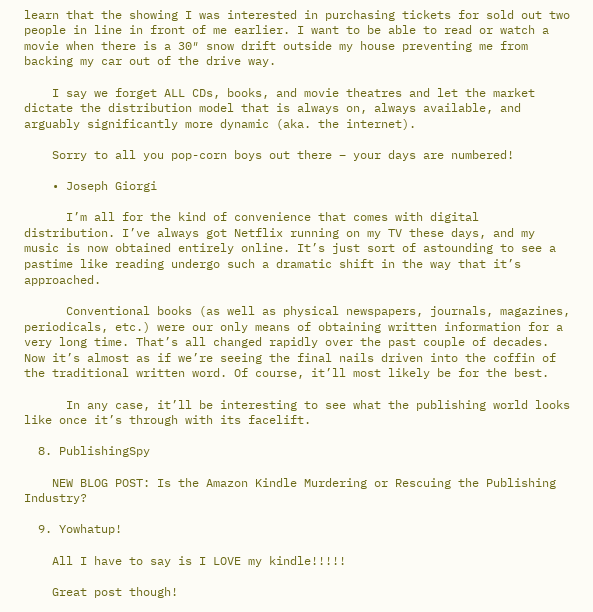learn that the showing I was interested in purchasing tickets for sold out two people in line in front of me earlier. I want to be able to read or watch a movie when there is a 30″ snow drift outside my house preventing me from backing my car out of the drive way.

    I say we forget ALL CDs, books, and movie theatres and let the market dictate the distribution model that is always on, always available, and arguably significantly more dynamic (aka. the internet).

    Sorry to all you pop-corn boys out there – your days are numbered!

    • Joseph Giorgi

      I’m all for the kind of convenience that comes with digital distribution. I’ve always got Netflix running on my TV these days, and my music is now obtained entirely online. It’s just sort of astounding to see a pastime like reading undergo such a dramatic shift in the way that it’s approached.

      Conventional books (as well as physical newspapers, journals, magazines, periodicals, etc.) were our only means of obtaining written information for a very long time. That’s all changed rapidly over the past couple of decades. Now it’s almost as if we’re seeing the final nails driven into the coffin of the traditional written word. Of course, it’ll most likely be for the best.

      In any case, it’ll be interesting to see what the publishing world looks like once it’s through with its facelift.

  8. PublishingSpy

    NEW BLOG POST: Is the Amazon Kindle Murdering or Rescuing the Publishing Industry?

  9. Yowhatup!

    All I have to say is I LOVE my kindle!!!!!

    Great post though!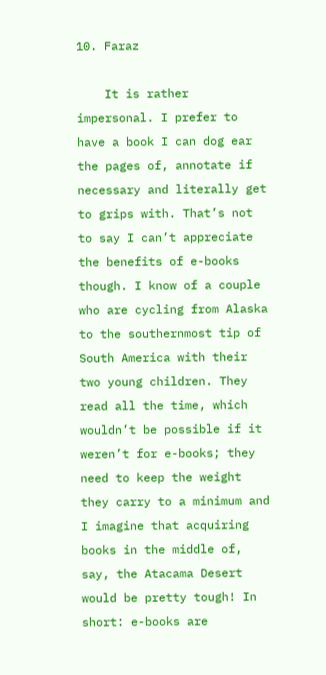10. Faraz

    It is rather impersonal. I prefer to have a book I can dog ear the pages of, annotate if necessary and literally get to grips with. That’s not to say I can’t appreciate the benefits of e-books though. I know of a couple who are cycling from Alaska to the southernmost tip of South America with their two young children. They read all the time, which wouldn’t be possible if it weren’t for e-books; they need to keep the weight they carry to a minimum and I imagine that acquiring books in the middle of, say, the Atacama Desert would be pretty tough! In short: e-books are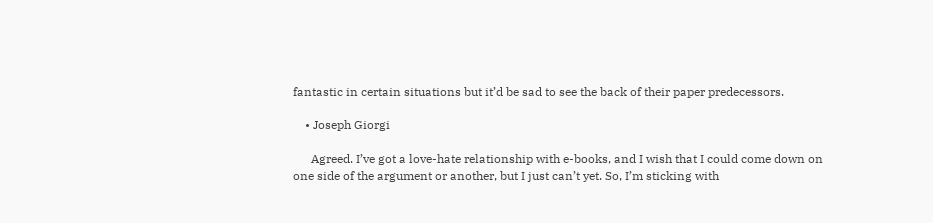fantastic in certain situations but it’d be sad to see the back of their paper predecessors.

    • Joseph Giorgi

      Agreed. I’ve got a love-hate relationship with e-books, and I wish that I could come down on one side of the argument or another, but I just can’t yet. So, I’m sticking with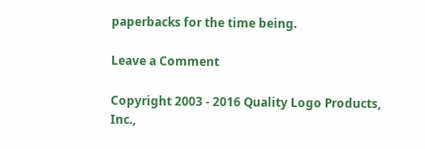paperbacks for the time being.

Leave a Comment

Copyright 2003 - 2016 Quality Logo Products, Inc.,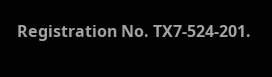Registration No. TX7-524-201.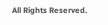All Rights Reserved.